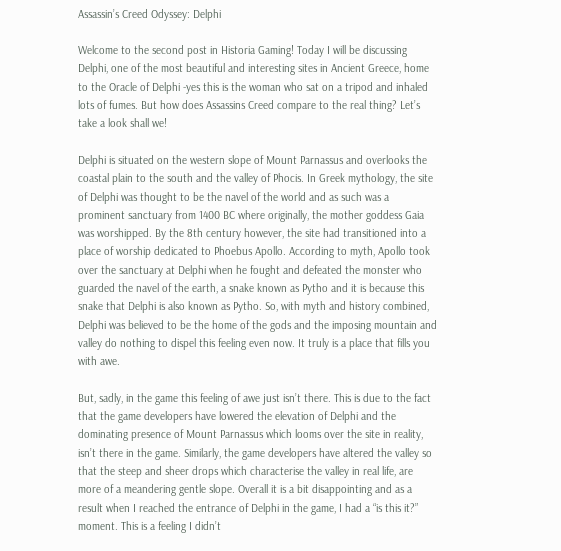Assassin’s Creed Odyssey: Delphi

Welcome to the second post in Historia Gaming! Today I will be discussing Delphi, one of the most beautiful and interesting sites in Ancient Greece, home to the Oracle of Delphi -yes this is the woman who sat on a tripod and inhaled lots of fumes. But how does Assassins Creed compare to the real thing? Let’s take a look shall we!

Delphi is situated on the western slope of Mount Parnassus and overlooks the coastal plain to the south and the valley of Phocis. In Greek mythology, the site of Delphi was thought to be the navel of the world and as such was a prominent sanctuary from 1400 BC where originally, the mother goddess Gaia was worshipped. By the 8th century however, the site had transitioned into a place of worship dedicated to Phoebus Apollo. According to myth, Apollo took over the sanctuary at Delphi when he fought and defeated the monster who guarded the navel of the earth, a snake known as Pytho and it is because this snake that Delphi is also known as Pytho. So, with myth and history combined, Delphi was believed to be the home of the gods and the imposing mountain and valley do nothing to dispel this feeling even now. It truly is a place that fills you with awe.

But, sadly, in the game this feeling of awe just isn’t there. This is due to the fact that the game developers have lowered the elevation of Delphi and the dominating presence of Mount Parnassus which looms over the site in reality, isn’t there in the game. Similarly, the game developers have altered the valley so that the steep and sheer drops which characterise the valley in real life, are more of a meandering gentle slope. Overall it is a bit disappointing and as a result when I reached the entrance of Delphi in the game, I had a “is this it?” moment. This is a feeling I didn’t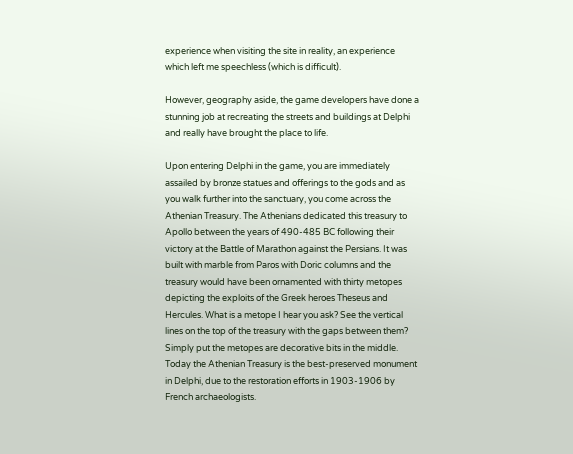experience when visiting the site in reality, an experience which left me speechless (which is difficult).

However, geography aside, the game developers have done a stunning job at recreating the streets and buildings at Delphi and really have brought the place to life.

Upon entering Delphi in the game, you are immediately assailed by bronze statues and offerings to the gods and as you walk further into the sanctuary, you come across the Athenian Treasury. The Athenians dedicated this treasury to Apollo between the years of 490-485 BC following their victory at the Battle of Marathon against the Persians. It was built with marble from Paros with Doric columns and the treasury would have been ornamented with thirty metopes depicting the exploits of the Greek heroes Theseus and Hercules. What is a metope I hear you ask? See the vertical lines on the top of the treasury with the gaps between them? Simply put the metopes are decorative bits in the middle. Today the Athenian Treasury is the best-preserved monument in Delphi, due to the restoration efforts in 1903-1906 by French archaeologists.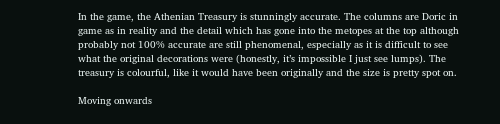In the game, the Athenian Treasury is stunningly accurate. The columns are Doric in game as in reality and the detail which has gone into the metopes at the top although probably not 100% accurate are still phenomenal, especially as it is difficult to see what the original decorations were (honestly, it’s impossible I just see lumps). The treasury is colourful, like it would have been originally and the size is pretty spot on.

Moving onwards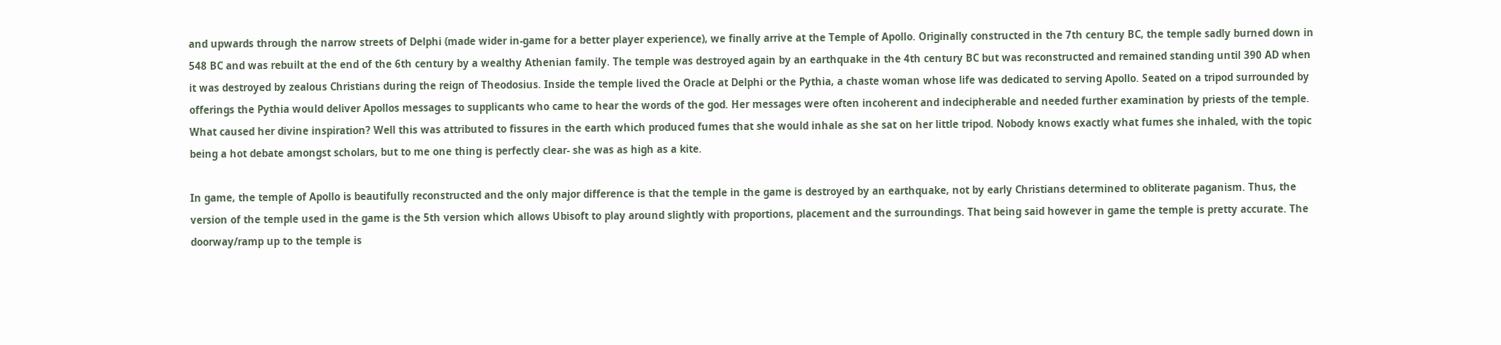and upwards through the narrow streets of Delphi (made wider in-game for a better player experience), we finally arrive at the Temple of Apollo. Originally constructed in the 7th century BC, the temple sadly burned down in 548 BC and was rebuilt at the end of the 6th century by a wealthy Athenian family. The temple was destroyed again by an earthquake in the 4th century BC but was reconstructed and remained standing until 390 AD when it was destroyed by zealous Christians during the reign of Theodosius. Inside the temple lived the Oracle at Delphi or the Pythia, a chaste woman whose life was dedicated to serving Apollo. Seated on a tripod surrounded by offerings the Pythia would deliver Apollos messages to supplicants who came to hear the words of the god. Her messages were often incoherent and indecipherable and needed further examination by priests of the temple. What caused her divine inspiration? Well this was attributed to fissures in the earth which produced fumes that she would inhale as she sat on her little tripod. Nobody knows exactly what fumes she inhaled, with the topic being a hot debate amongst scholars, but to me one thing is perfectly clear- she was as high as a kite.

In game, the temple of Apollo is beautifully reconstructed and the only major difference is that the temple in the game is destroyed by an earthquake, not by early Christians determined to obliterate paganism. Thus, the version of the temple used in the game is the 5th version which allows Ubisoft to play around slightly with proportions, placement and the surroundings. That being said however in game the temple is pretty accurate. The doorway/ramp up to the temple is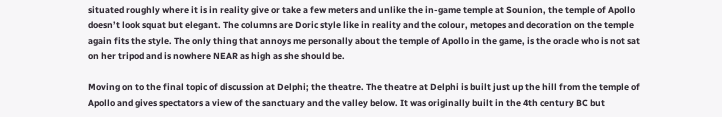situated roughly where it is in reality give or take a few meters and unlike the in-game temple at Sounion, the temple of Apollo doesn’t look squat but elegant. The columns are Doric style like in reality and the colour, metopes and decoration on the temple again fits the style. The only thing that annoys me personally about the temple of Apollo in the game, is the oracle who is not sat on her tripod and is nowhere NEAR as high as she should be.

Moving on to the final topic of discussion at Delphi; the theatre. The theatre at Delphi is built just up the hill from the temple of Apollo and gives spectators a view of the sanctuary and the valley below. It was originally built in the 4th century BC but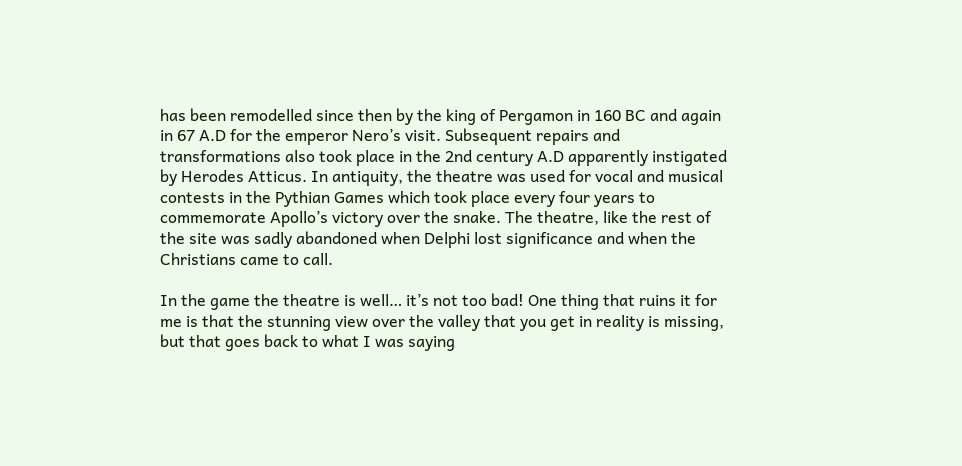has been remodelled since then by the king of Pergamon in 160 BC and again in 67 A.D for the emperor Nero’s visit. Subsequent repairs and transformations also took place in the 2nd century A.D apparently instigated by Herodes Atticus. In antiquity, the theatre was used for vocal and musical contests in the Pythian Games which took place every four years to commemorate Apollo’s victory over the snake. The theatre, like the rest of the site was sadly abandoned when Delphi lost significance and when the Christians came to call.

In the game the theatre is well… it’s not too bad! One thing that ruins it for me is that the stunning view over the valley that you get in reality is missing, but that goes back to what I was saying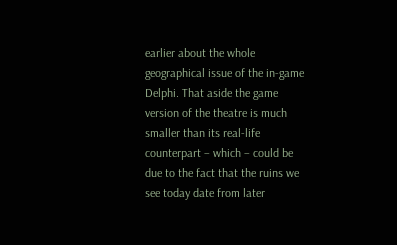earlier about the whole geographical issue of the in-game Delphi. That aside the game version of the theatre is much smaller than its real-life counterpart – which – could be due to the fact that the ruins we see today date from later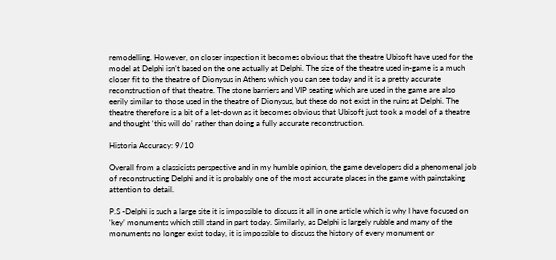remodelling. However, on closer inspection it becomes obvious that the theatre Ubisoft have used for the model at Delphi isn’t based on the one actually at Delphi. The size of the theatre used in-game is a much closer fit to the theatre of Dionysus in Athens which you can see today and it is a pretty accurate reconstruction of that theatre. The stone barriers and VIP seating which are used in the game are also eerily similar to those used in the theatre of Dionysus, but these do not exist in the ruins at Delphi. The theatre therefore is a bit of a let-down as it becomes obvious that Ubisoft just took a model of a theatre and thought ‘this will do’ rather than doing a fully accurate reconstruction.

Historia Accuracy: 9/10

Overall from a classicists perspective and in my humble opinion, the game developers did a phenomenal job of reconstructing Delphi and it is probably one of the most accurate places in the game with painstaking attention to detail.

P.S -Delphi is such a large site it is impossible to discuss it all in one article which is why I have focused on ‘key’ monuments which still stand in part today. Similarly, as Delphi is largely rubble and many of the monuments no longer exist today, it is impossible to discuss the history of every monument or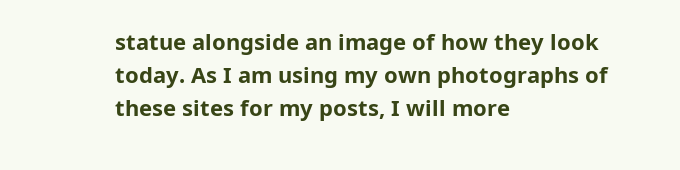statue alongside an image of how they look today. As I am using my own photographs of these sites for my posts, I will more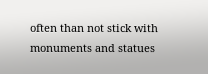often than not stick with monuments and statues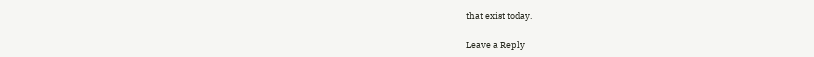that exist today.

Leave a Reply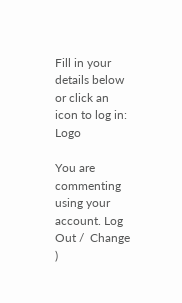Fill in your details below or click an icon to log in: Logo

You are commenting using your account. Log Out /  Change )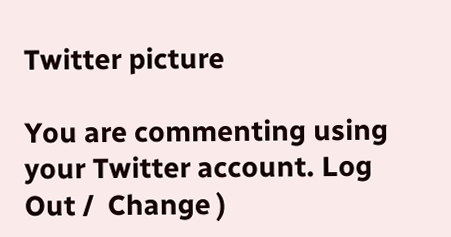Twitter picture

You are commenting using your Twitter account. Log Out /  Change )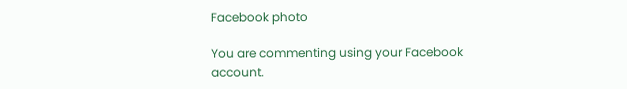Facebook photo

You are commenting using your Facebook account.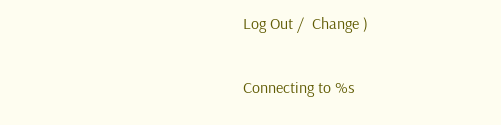Log Out /  Change )

Connecting to %s